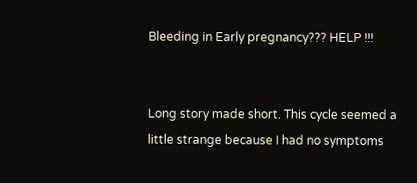Bleeding in Early pregnancy??? HELP !!!


Long story made short. This cycle seemed a little strange because I had no symptoms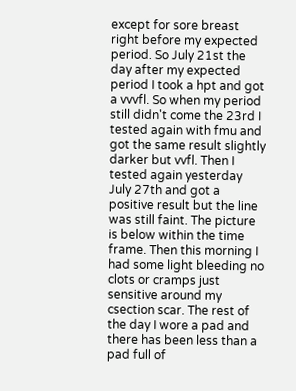except for sore breast right before my expected period. So July 21st the day after my expected period I took a hpt and got a vvvfl. So when my period still didn't come the 23rd I tested again with fmu and got the same result slightly darker but vvfl. Then I tested again yesterday July 27th and got a positive result but the line was still faint. The picture is below within the time frame. Then this morning I had some light bleeding no clots or cramps just sensitive around my csection scar. The rest of the day I wore a pad and there has been less than a pad full of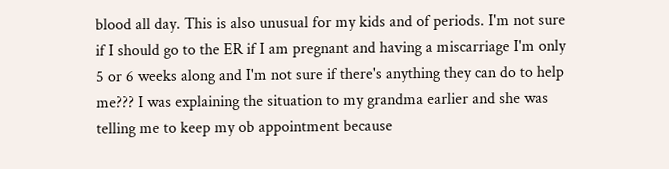blood all day. This is also unusual for my kids and of periods. I'm not sure if I should go to the ER if I am pregnant and having a miscarriage I'm only 5 or 6 weeks along and I'm not sure if there's anything they can do to help me??? I was explaining the situation to my grandma earlier and she was telling me to keep my ob appointment because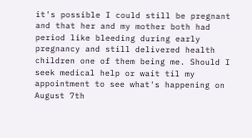it's possible I could still be pregnant and that her and my mother both had period like bleeding during early pregnancy and still delivered health children one of them being me. Should I seek medical help or wait til my appointment to see what's happening on August 7th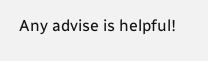Any advise is helpful!